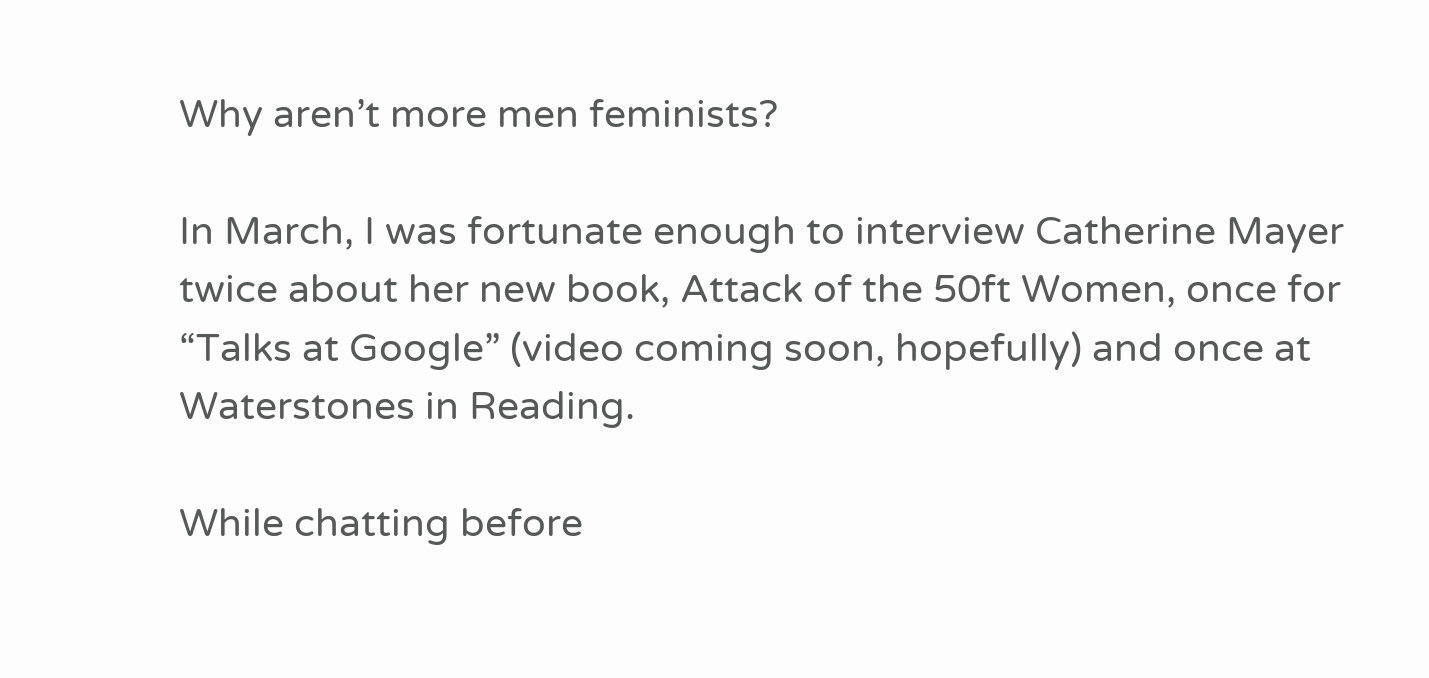Why aren’t more men feminists?

In March, I was fortunate enough to interview Catherine Mayer twice about her new book, Attack of the 50ft Women, once for “Talks at Google” (video coming soon, hopefully) and once at Waterstones in Reading.

While chatting before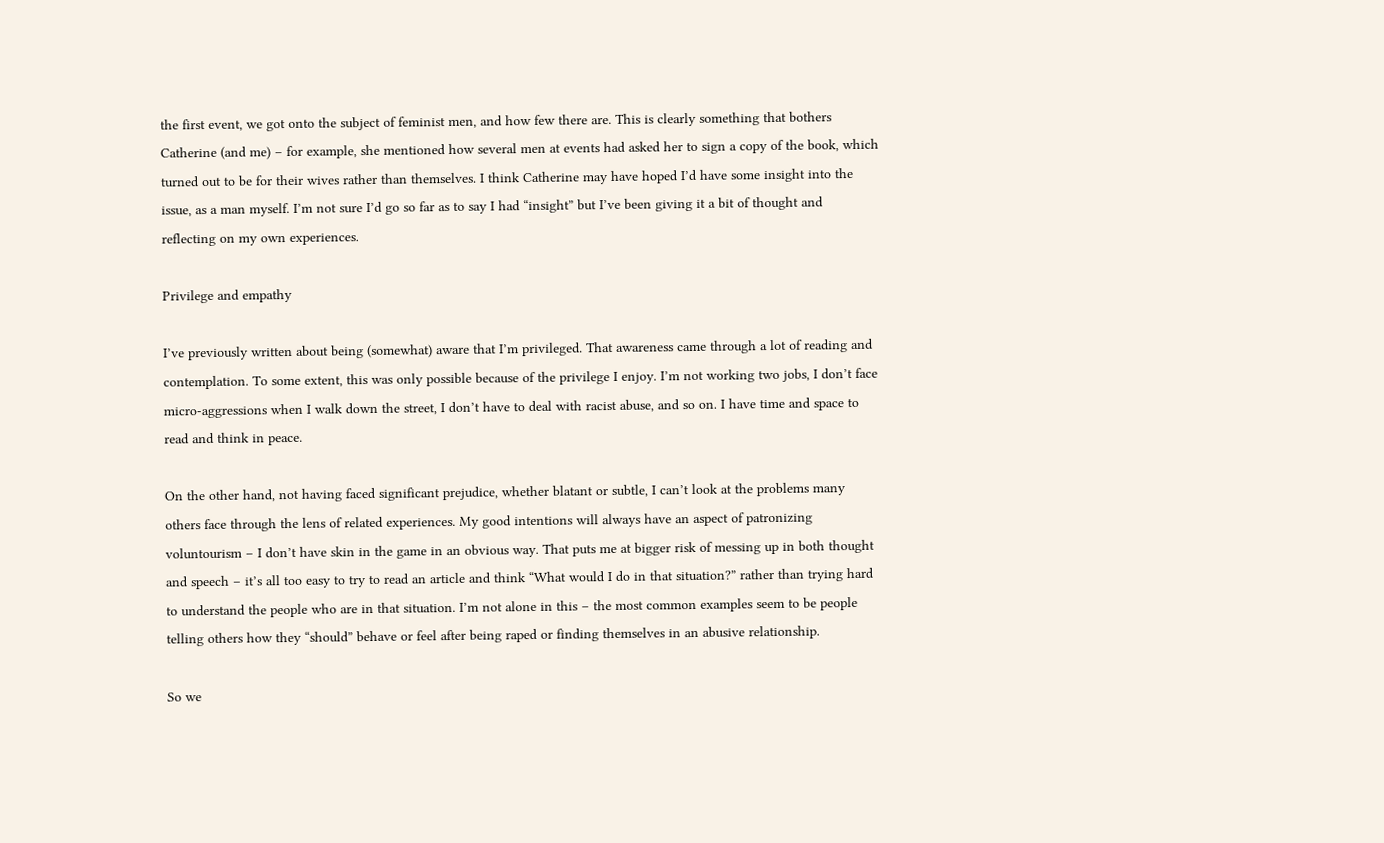the first event, we got onto the subject of feminist men, and how few there are. This is clearly something that bothers Catherine (and me) – for example, she mentioned how several men at events had asked her to sign a copy of the book, which turned out to be for their wives rather than themselves. I think Catherine may have hoped I’d have some insight into the issue, as a man myself. I’m not sure I’d go so far as to say I had “insight” but I’ve been giving it a bit of thought and reflecting on my own experiences.

Privilege and empathy

I’ve previously written about being (somewhat) aware that I’m privileged. That awareness came through a lot of reading and contemplation. To some extent, this was only possible because of the privilege I enjoy. I’m not working two jobs, I don’t face micro-aggressions when I walk down the street, I don’t have to deal with racist abuse, and so on. I have time and space to read and think in peace.

On the other hand, not having faced significant prejudice, whether blatant or subtle, I can’t look at the problems many others face through the lens of related experiences. My good intentions will always have an aspect of patronizing voluntourism – I don’t have skin in the game in an obvious way. That puts me at bigger risk of messing up in both thought and speech – it’s all too easy to try to read an article and think “What would I do in that situation?” rather than trying hard to understand the people who are in that situation. I’m not alone in this – the most common examples seem to be people telling others how they “should” behave or feel after being raped or finding themselves in an abusive relationship.

So we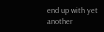end up with yet another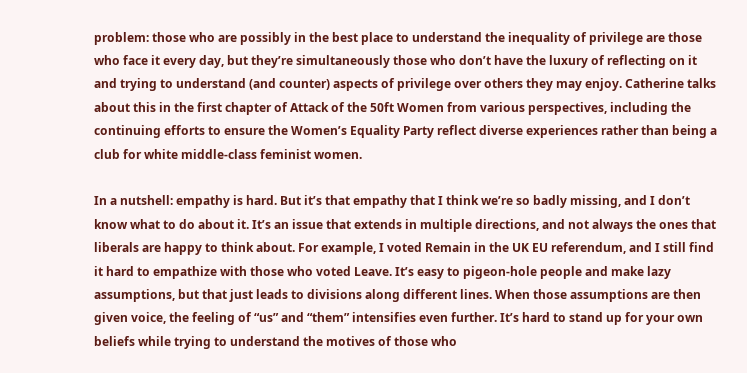problem: those who are possibly in the best place to understand the inequality of privilege are those who face it every day, but they’re simultaneously those who don’t have the luxury of reflecting on it and trying to understand (and counter) aspects of privilege over others they may enjoy. Catherine talks about this in the first chapter of Attack of the 50ft Women from various perspectives, including the continuing efforts to ensure the Women’s Equality Party reflect diverse experiences rather than being a club for white middle-class feminist women.

In a nutshell: empathy is hard. But it’s that empathy that I think we’re so badly missing, and I don’t know what to do about it. It’s an issue that extends in multiple directions, and not always the ones that liberals are happy to think about. For example, I voted Remain in the UK EU referendum, and I still find it hard to empathize with those who voted Leave. It’s easy to pigeon-hole people and make lazy assumptions, but that just leads to divisions along different lines. When those assumptions are then given voice, the feeling of “us” and “them” intensifies even further. It’s hard to stand up for your own beliefs while trying to understand the motives of those who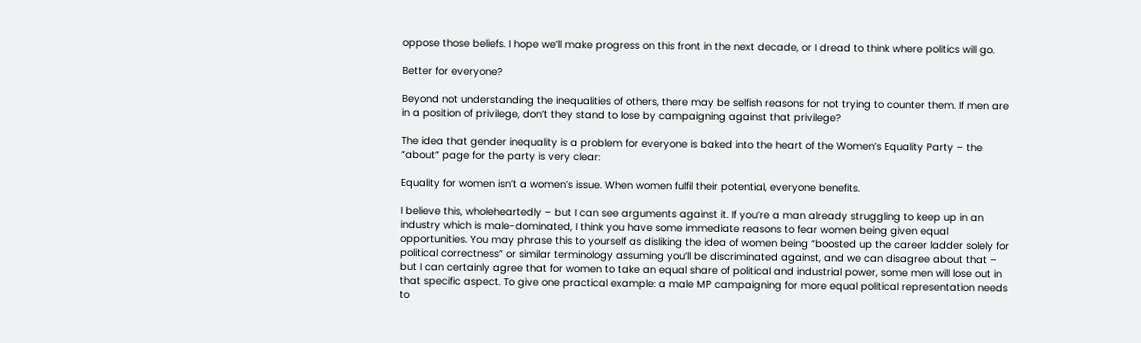oppose those beliefs. I hope we’ll make progress on this front in the next decade, or I dread to think where politics will go.

Better for everyone?

Beyond not understanding the inequalities of others, there may be selfish reasons for not trying to counter them. If men are in a position of privilege, don’t they stand to lose by campaigning against that privilege?

The idea that gender inequality is a problem for everyone is baked into the heart of the Women’s Equality Party – the “about” page for the party is very clear:

Equality for women isn’t a women’s issue. When women fulfil their potential, everyone benefits.

I believe this, wholeheartedly – but I can see arguments against it. If you’re a man already struggling to keep up in an industry which is male-dominated, I think you have some immediate reasons to fear women being given equal opportunities. You may phrase this to yourself as disliking the idea of women being “boosted up the career ladder solely for political correctness” or similar terminology assuming you’ll be discriminated against, and we can disagree about that – but I can certainly agree that for women to take an equal share of political and industrial power, some men will lose out in that specific aspect. To give one practical example: a male MP campaigning for more equal political representation needs to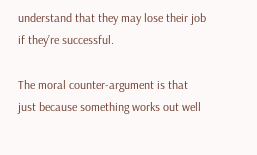understand that they may lose their job if they’re successful.

The moral counter-argument is that just because something works out well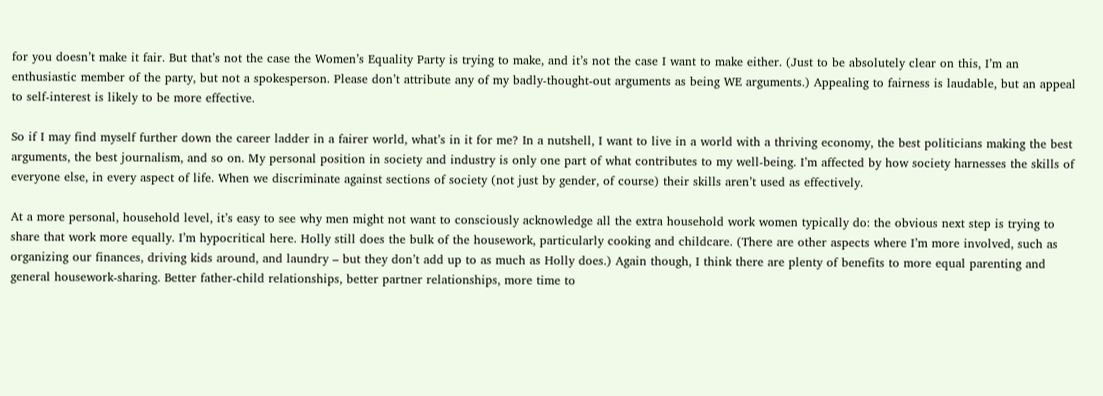for you doesn’t make it fair. But that’s not the case the Women’s Equality Party is trying to make, and it’s not the case I want to make either. (Just to be absolutely clear on this, I’m an enthusiastic member of the party, but not a spokesperson. Please don’t attribute any of my badly-thought-out arguments as being WE arguments.) Appealing to fairness is laudable, but an appeal to self-interest is likely to be more effective.

So if I may find myself further down the career ladder in a fairer world, what’s in it for me? In a nutshell, I want to live in a world with a thriving economy, the best politicians making the best arguments, the best journalism, and so on. My personal position in society and industry is only one part of what contributes to my well-being. I’m affected by how society harnesses the skills of everyone else, in every aspect of life. When we discriminate against sections of society (not just by gender, of course) their skills aren’t used as effectively.

At a more personal, household level, it’s easy to see why men might not want to consciously acknowledge all the extra household work women typically do: the obvious next step is trying to share that work more equally. I’m hypocritical here. Holly still does the bulk of the housework, particularly cooking and childcare. (There are other aspects where I’m more involved, such as organizing our finances, driving kids around, and laundry – but they don’t add up to as much as Holly does.) Again though, I think there are plenty of benefits to more equal parenting and general housework-sharing. Better father-child relationships, better partner relationships, more time to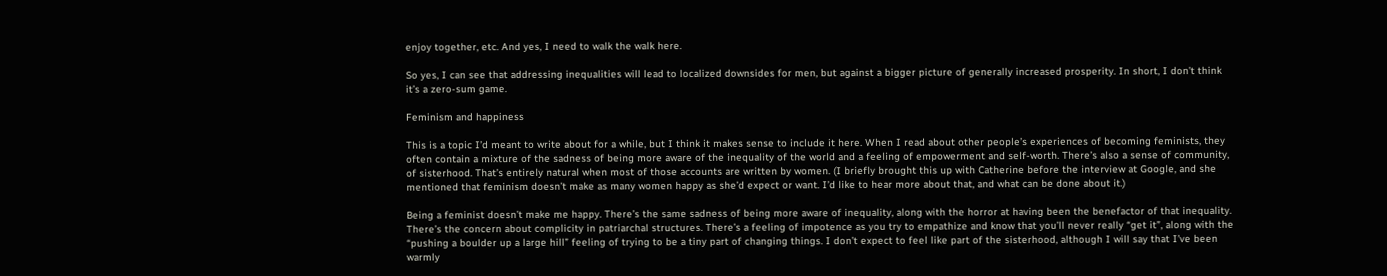enjoy together, etc. And yes, I need to walk the walk here.

So yes, I can see that addressing inequalities will lead to localized downsides for men, but against a bigger picture of generally increased prosperity. In short, I don’t think it’s a zero-sum game.

Feminism and happiness

This is a topic I’d meant to write about for a while, but I think it makes sense to include it here. When I read about other people’s experiences of becoming feminists, they often contain a mixture of the sadness of being more aware of the inequality of the world and a feeling of empowerment and self-worth. There’s also a sense of community, of sisterhood. That’s entirely natural when most of those accounts are written by women. (I briefly brought this up with Catherine before the interview at Google, and she mentioned that feminism doesn’t make as many women happy as she’d expect or want. I’d like to hear more about that, and what can be done about it.)

Being a feminist doesn’t make me happy. There’s the same sadness of being more aware of inequality, along with the horror at having been the benefactor of that inequality. There’s the concern about complicity in patriarchal structures. There’s a feeling of impotence as you try to empathize and know that you’ll never really “get it”, along with the “pushing a boulder up a large hill” feeling of trying to be a tiny part of changing things. I don’t expect to feel like part of the sisterhood, although I will say that I’ve been warmly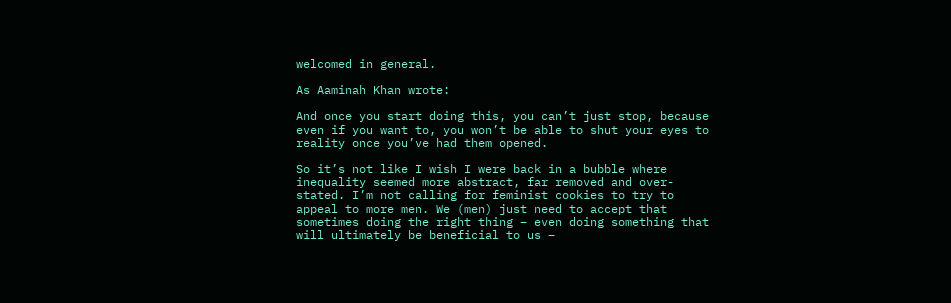welcomed in general.

As Aaminah Khan wrote:

And once you start doing this, you can’t just stop, because even if you want to, you won’t be able to shut your eyes to reality once you’ve had them opened.

So it’s not like I wish I were back in a bubble where inequality seemed more abstract, far removed and over-stated. I’m not calling for feminist cookies to try to appeal to more men. We (men) just need to accept that sometimes doing the right thing – even doing something that will ultimately be beneficial to us –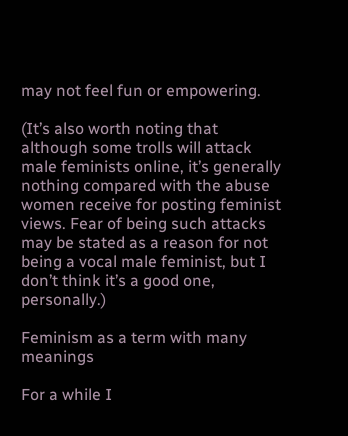may not feel fun or empowering.

(It’s also worth noting that although some trolls will attack male feminists online, it’s generally nothing compared with the abuse women receive for posting feminist views. Fear of being such attacks may be stated as a reason for not being a vocal male feminist, but I don’t think it’s a good one, personally.)

Feminism as a term with many meanings

For a while I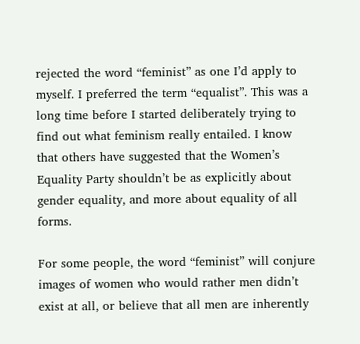rejected the word “feminist” as one I’d apply to myself. I preferred the term “equalist”. This was a long time before I started deliberately trying to find out what feminism really entailed. I know that others have suggested that the Women’s Equality Party shouldn’t be as explicitly about gender equality, and more about equality of all forms.

For some people, the word “feminist” will conjure images of women who would rather men didn’t exist at all, or believe that all men are inherently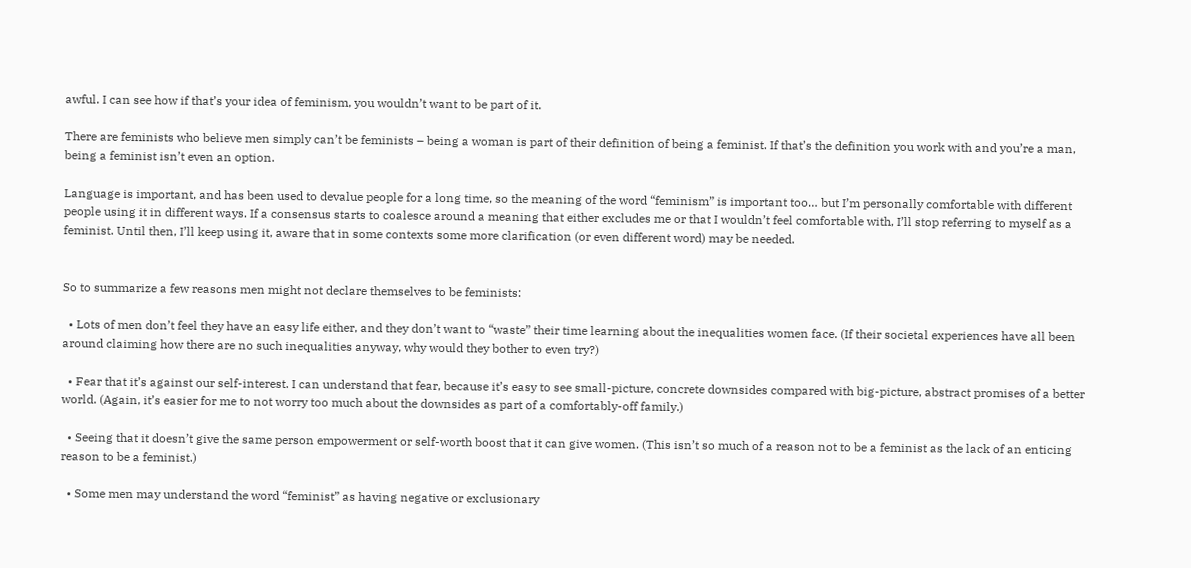awful. I can see how if that’s your idea of feminism, you wouldn’t want to be part of it.

There are feminists who believe men simply can’t be feminists – being a woman is part of their definition of being a feminist. If that’s the definition you work with and you’re a man, being a feminist isn’t even an option.

Language is important, and has been used to devalue people for a long time, so the meaning of the word “feminism” is important too… but I’m personally comfortable with different people using it in different ways. If a consensus starts to coalesce around a meaning that either excludes me or that I wouldn’t feel comfortable with, I’ll stop referring to myself as a feminist. Until then, I’ll keep using it, aware that in some contexts some more clarification (or even different word) may be needed.


So to summarize a few reasons men might not declare themselves to be feminists:

  • Lots of men don’t feel they have an easy life either, and they don’t want to “waste” their time learning about the inequalities women face. (If their societal experiences have all been around claiming how there are no such inequalities anyway, why would they bother to even try?)

  • Fear that it’s against our self-interest. I can understand that fear, because it’s easy to see small-picture, concrete downsides compared with big-picture, abstract promises of a better world. (Again, it’s easier for me to not worry too much about the downsides as part of a comfortably-off family.)

  • Seeing that it doesn’t give the same person empowerment or self-worth boost that it can give women. (This isn’t so much of a reason not to be a feminist as the lack of an enticing reason to be a feminist.)

  • Some men may understand the word “feminist” as having negative or exclusionary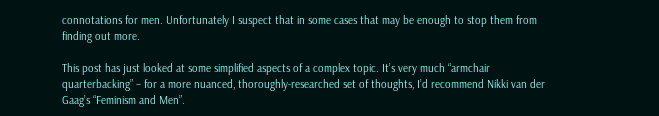connotations for men. Unfortunately I suspect that in some cases that may be enough to stop them from finding out more.

This post has just looked at some simplified aspects of a complex topic. It’s very much “armchair quarterbacking” – for a more nuanced, thoroughly-researched set of thoughts, I’d recommend Nikki van der Gaag’s “Feminism and Men”.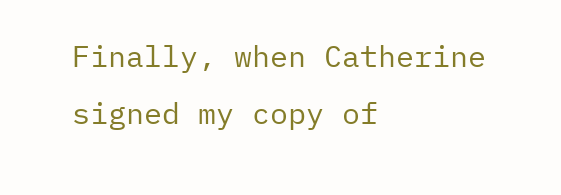Finally, when Catherine signed my copy of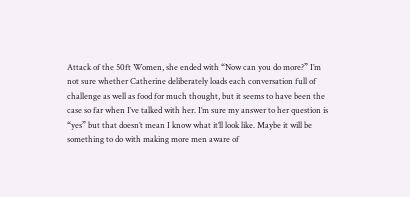Attack of the 50ft Women, she ended with “Now can you do more?” I’m not sure whether Catherine deliberately loads each conversation full of challenge as well as food for much thought, but it seems to have been the case so far when I’ve talked with her. I’m sure my answer to her question is “yes” but that doesn’t mean I know what it’ll look like. Maybe it will be something to do with making more men aware of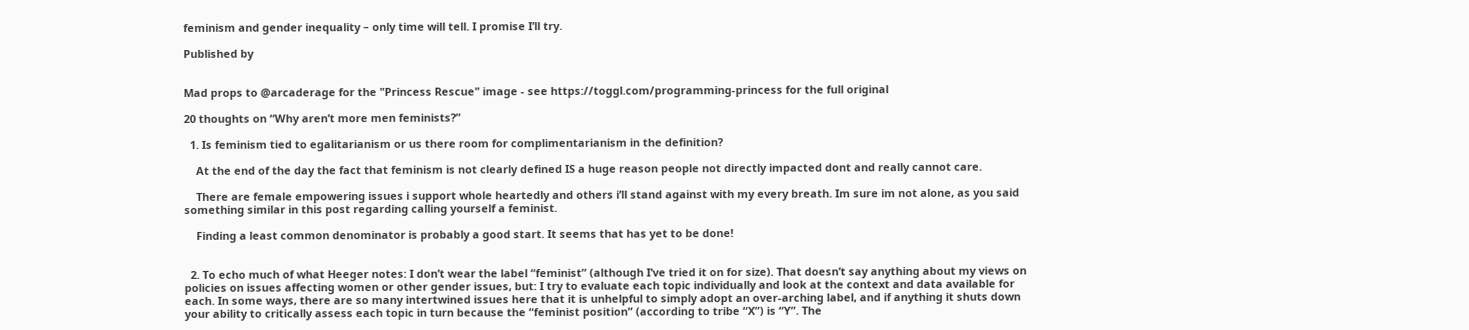feminism and gender inequality – only time will tell. I promise I’ll try.

Published by


Mad props to @arcaderage for the "Princess Rescue" image - see https://toggl.com/programming-princess for the full original

20 thoughts on “Why aren’t more men feminists?”

  1. Is feminism tied to egalitarianism or us there room for complimentarianism in the definition?

    At the end of the day the fact that feminism is not clearly defined IS a huge reason people not directly impacted dont and really cannot care.

    There are female empowering issues i support whole heartedly and others i’ll stand against with my every breath. Im sure im not alone, as you said something similar in this post regarding calling yourself a feminist.

    Finding a least common denominator is probably a good start. It seems that has yet to be done!


  2. To echo much of what Heeger notes: I don’t wear the label “feminist” (although I’ve tried it on for size). That doesn’t say anything about my views on policies on issues affecting women or other gender issues, but: I try to evaluate each topic individually and look at the context and data available for each. In some ways, there are so many intertwined issues here that it is unhelpful to simply adopt an over-arching label, and if anything it shuts down your ability to critically assess each topic in turn because the “feminist position” (according to tribe “X”) is “Y”. The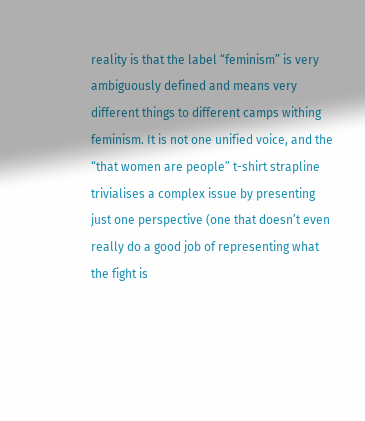reality is that the label “feminism” is very ambiguously defined and means very different things to different camps withing feminism. It is not one unified voice, and the “that women are people” t-shirt strapline trivialises a complex issue by presenting just one perspective (one that doesn’t even really do a good job of representing what the fight is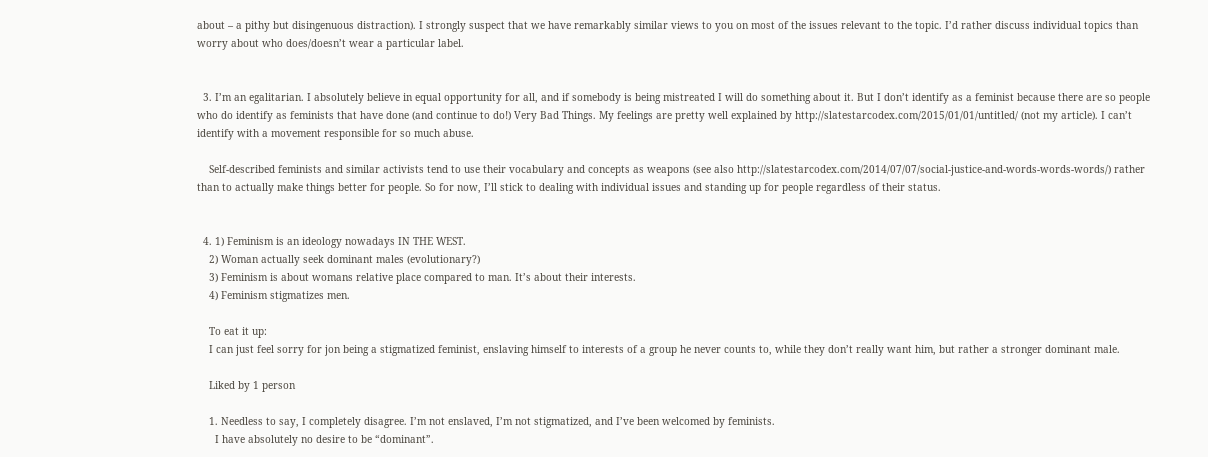about – a pithy but disingenuous distraction). I strongly suspect that we have remarkably similar views to you on most of the issues relevant to the topic. I’d rather discuss individual topics than worry about who does/doesn’t wear a particular label.


  3. I’m an egalitarian. I absolutely believe in equal opportunity for all, and if somebody is being mistreated I will do something about it. But I don’t identify as a feminist because there are so people who do identify as feminists that have done (and continue to do!) Very Bad Things. My feelings are pretty well explained by http://slatestarcodex.com/2015/01/01/untitled/ (not my article). I can’t identify with a movement responsible for so much abuse.

    Self-described feminists and similar activists tend to use their vocabulary and concepts as weapons (see also http://slatestarcodex.com/2014/07/07/social-justice-and-words-words-words/) rather than to actually make things better for people. So for now, I’ll stick to dealing with individual issues and standing up for people regardless of their status.


  4. 1) Feminism is an ideology nowadays IN THE WEST.
    2) Woman actually seek dominant males (evolutionary?)
    3) Feminism is about womans relative place compared to man. It’s about their interests.
    4) Feminism stigmatizes men.

    To eat it up:
    I can just feel sorry for jon being a stigmatized feminist, enslaving himself to interests of a group he never counts to, while they don’t really want him, but rather a stronger dominant male.

    Liked by 1 person

    1. Needless to say, I completely disagree. I’m not enslaved, I’m not stigmatized, and I’ve been welcomed by feminists.
      I have absolutely no desire to be “dominant”.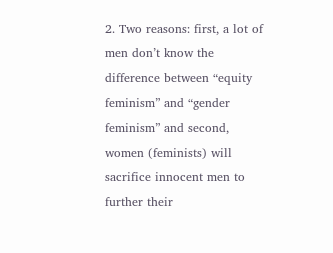2. Two reasons: first, a lot of men don’t know the difference between “equity feminism” and “gender feminism” and second, women (feminists) will sacrifice innocent men to further their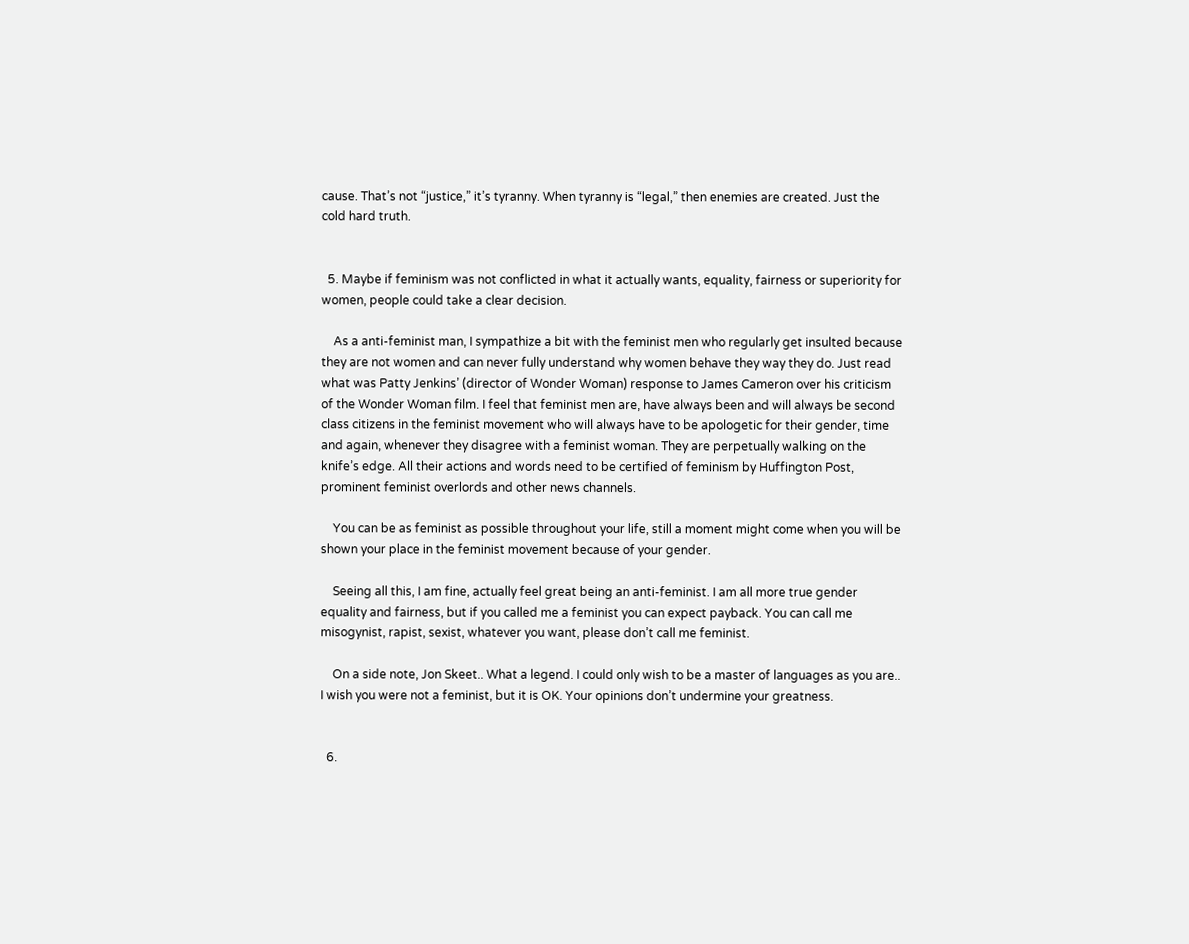cause. That’s not “justice,” it’s tyranny. When tyranny is “legal,” then enemies are created. Just the cold hard truth.


  5. Maybe if feminism was not conflicted in what it actually wants, equality, fairness or superiority for women, people could take a clear decision.

    As a anti-feminist man, I sympathize a bit with the feminist men who regularly get insulted because they are not women and can never fully understand why women behave they way they do. Just read what was Patty Jenkins’ (director of Wonder Woman) response to James Cameron over his criticism of the Wonder Woman film. I feel that feminist men are, have always been and will always be second class citizens in the feminist movement who will always have to be apologetic for their gender, time and again, whenever they disagree with a feminist woman. They are perpetually walking on the knife’s edge. All their actions and words need to be certified of feminism by Huffington Post, prominent feminist overlords and other news channels.

    You can be as feminist as possible throughout your life, still a moment might come when you will be shown your place in the feminist movement because of your gender.

    Seeing all this, I am fine, actually feel great being an anti-feminist. I am all more true gender equality and fairness, but if you called me a feminist you can expect payback. You can call me misogynist, rapist, sexist, whatever you want, please don’t call me feminist.

    On a side note, Jon Skeet.. What a legend. I could only wish to be a master of languages as you are.. I wish you were not a feminist, but it is OK. Your opinions don’t undermine your greatness.


  6.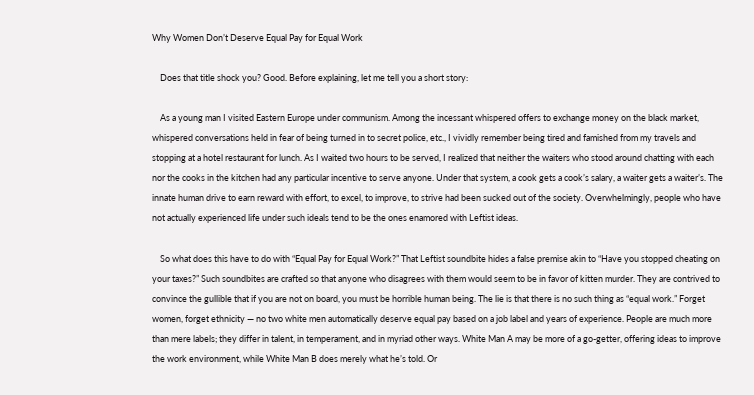Why Women Don’t Deserve Equal Pay for Equal Work

    Does that title shock you? Good. Before explaining, let me tell you a short story:

    As a young man I visited Eastern Europe under communism. Among the incessant whispered offers to exchange money on the black market, whispered conversations held in fear of being turned in to secret police, etc., I vividly remember being tired and famished from my travels and stopping at a hotel restaurant for lunch. As I waited two hours to be served, I realized that neither the waiters who stood around chatting with each nor the cooks in the kitchen had any particular incentive to serve anyone. Under that system, a cook gets a cook’s salary, a waiter gets a waiter’s. The innate human drive to earn reward with effort, to excel, to improve, to strive had been sucked out of the society. Overwhelmingly, people who have not actually experienced life under such ideals tend to be the ones enamored with Leftist ideas.

    So what does this have to do with “Equal Pay for Equal Work?” That Leftist soundbite hides a false premise akin to “Have you stopped cheating on your taxes?” Such soundbites are crafted so that anyone who disagrees with them would seem to be in favor of kitten murder. They are contrived to convince the gullible that if you are not on board, you must be horrible human being. The lie is that there is no such thing as “equal work.” Forget women, forget ethnicity — no two white men automatically deserve equal pay based on a job label and years of experience. People are much more than mere labels; they differ in talent, in temperament, and in myriad other ways. White Man A may be more of a go-getter, offering ideas to improve the work environment, while White Man B does merely what he’s told. Or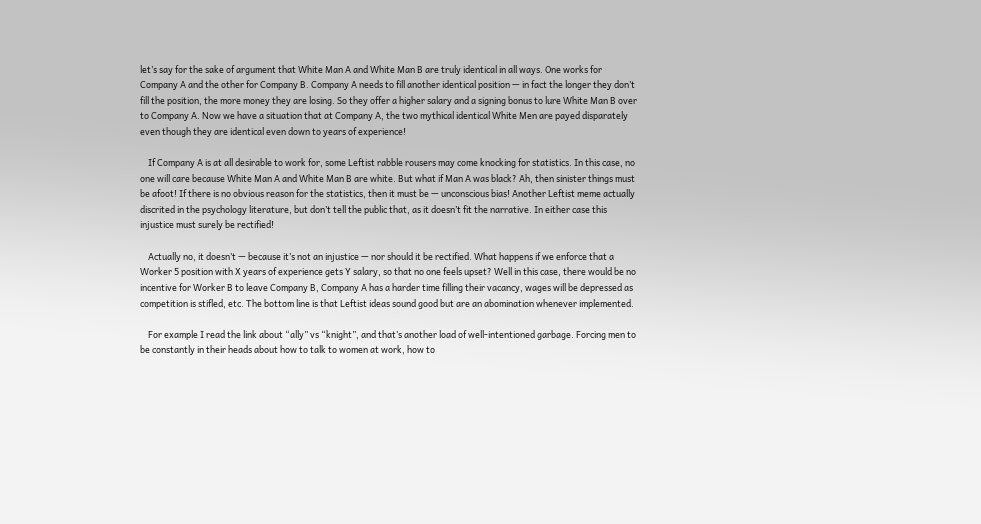let’s say for the sake of argument that White Man A and White Man B are truly identical in all ways. One works for Company A and the other for Company B. Company A needs to fill another identical position — in fact the longer they don’t fill the position, the more money they are losing. So they offer a higher salary and a signing bonus to lure White Man B over to Company A. Now we have a situation that at Company A, the two mythical identical White Men are payed disparately even though they are identical even down to years of experience!

    If Company A is at all desirable to work for, some Leftist rabble rousers may come knocking for statistics. In this case, no one will care because White Man A and White Man B are white. But what if Man A was black? Ah, then sinister things must be afoot! If there is no obvious reason for the statistics, then it must be — unconscious bias! Another Leftist meme actually discrited in the psychology literature, but don’t tell the public that, as it doesn’t fit the narrative. In either case this injustice must surely be rectified!

    Actually no, it doesn’t — because it’s not an injustice — nor should it be rectified. What happens if we enforce that a Worker 5 position with X years of experience gets Y salary, so that no one feels upset? Well in this case, there would be no incentive for Worker B to leave Company B, Company A has a harder time filling their vacancy, wages will be depressed as competition is stifled, etc. The bottom line is that Leftist ideas sound good but are an abomination whenever implemented.

    For example I read the link about “ally” vs “knight”, and that’s another load of well-intentioned garbage. Forcing men to be constantly in their heads about how to talk to women at work, how to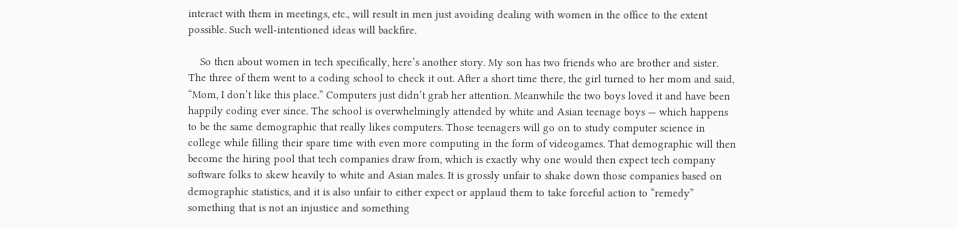interact with them in meetings, etc., will result in men just avoiding dealing with women in the office to the extent possible. Such well-intentioned ideas will backfire.

    So then about women in tech specifically, here’s another story. My son has two friends who are brother and sister. The three of them went to a coding school to check it out. After a short time there, the girl turned to her mom and said, “Mom, I don’t like this place.” Computers just didn’t grab her attention. Meanwhile the two boys loved it and have been happily coding ever since. The school is overwhelmingly attended by white and Asian teenage boys — which happens to be the same demographic that really likes computers. Those teenagers will go on to study computer science in college while filling their spare time with even more computing in the form of videogames. That demographic will then become the hiring pool that tech companies draw from, which is exactly why one would then expect tech company software folks to skew heavily to white and Asian males. It is grossly unfair to shake down those companies based on demographic statistics, and it is also unfair to either expect or applaud them to take forceful action to “remedy” something that is not an injustice and something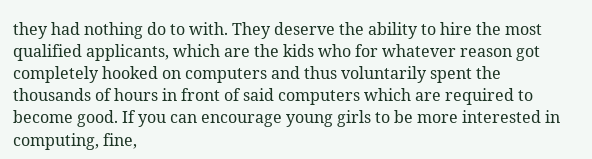they had nothing do to with. They deserve the ability to hire the most qualified applicants, which are the kids who for whatever reason got completely hooked on computers and thus voluntarily spent the thousands of hours in front of said computers which are required to become good. If you can encourage young girls to be more interested in computing, fine,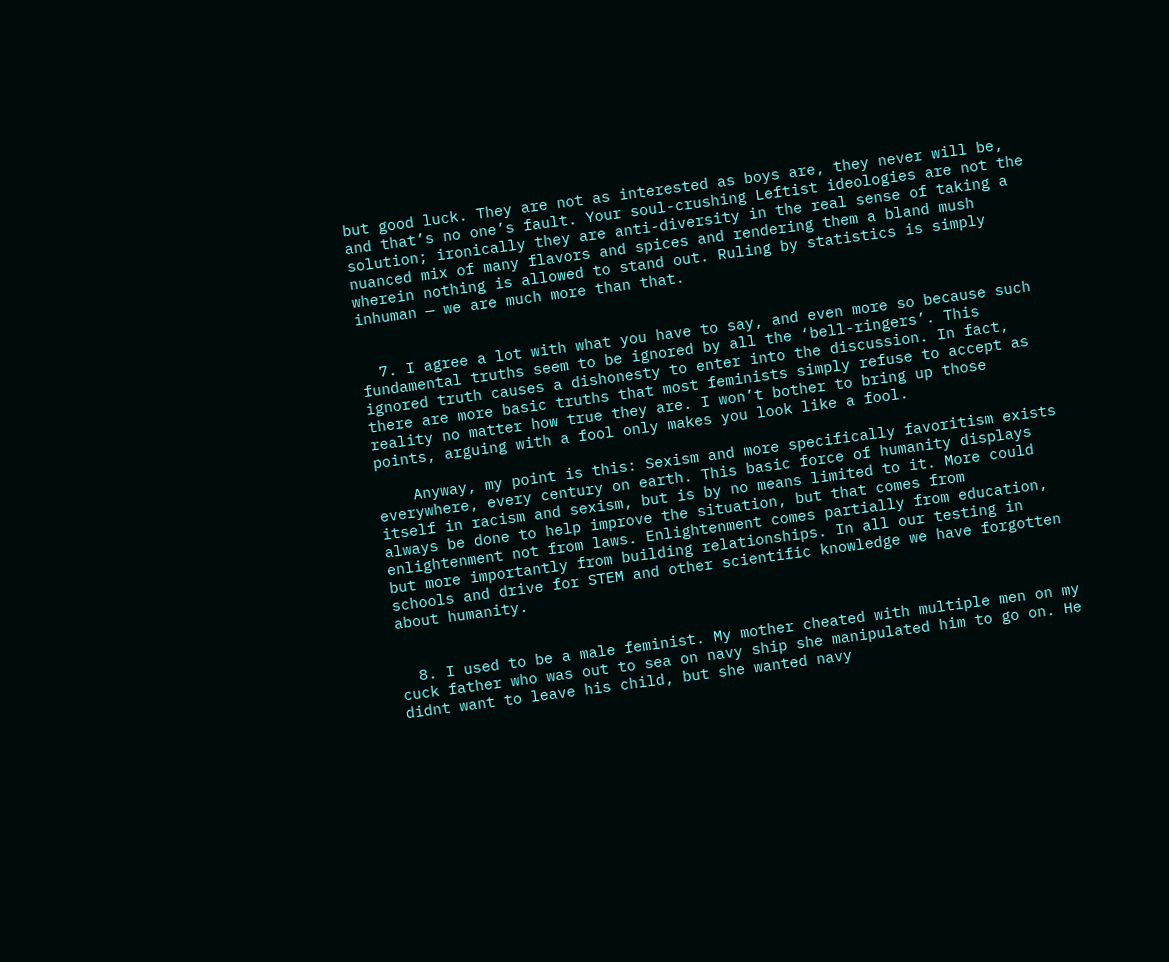but good luck. They are not as interested as boys are, they never will be, and that’s no one’s fault. Your soul-crushing Leftist ideologies are not the solution; ironically they are anti-diversity in the real sense of taking a nuanced mix of many flavors and spices and rendering them a bland mush wherein nothing is allowed to stand out. Ruling by statistics is simply inhuman — we are much more than that.


  7. I agree a lot with what you have to say, and even more so because such fundamental truths seem to be ignored by all the ‘bell-ringers’. This ignored truth causes a dishonesty to enter into the discussion. In fact, there are more basic truths that most feminists simply refuse to accept as reality no matter how true they are. I won’t bother to bring up those points, arguing with a fool only makes you look like a fool.

    Anyway, my point is this: Sexism and more specifically favoritism exists everywhere, every century on earth. This basic force of humanity displays itself in racism and sexism, but is by no means limited to it. More could always be done to help improve the situation, but that comes from enlightenment not from laws. Enlightenment comes partially from education, but more importantly from building relationships. In all our testing in schools and drive for STEM and other scientific knowledge we have forgotten about humanity.


  8. I used to be a male feminist. My mother cheated with multiple men on my cuck father who was out to sea on navy ship she manipulated him to go on. He didnt want to leave his child, but she wanted navy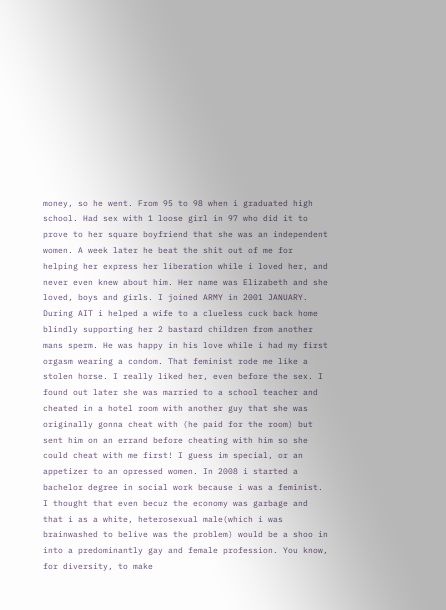money, so he went. From 95 to 98 when i graduated high school. Had sex with 1 loose girl in 97 who did it to prove to her square boyfriend that she was an independent women. A week later he beat the shit out of me for helping her express her liberation while i loved her, and never even knew about him. Her name was Elizabeth and she loved, boys and girls. I joined ARMY in 2001 JANUARY. During AIT i helped a wife to a clueless cuck back home blindly supporting her 2 bastard children from another mans sperm. He was happy in his love while i had my first orgasm wearing a condom. That feminist rode me like a stolen horse. I really liked her, even before the sex. I found out later she was married to a school teacher and cheated in a hotel room with another guy that she was originally gonna cheat with (he paid for the room) but sent him on an errand before cheating with him so she could cheat with me first! I guess im special, or an appetizer to an opressed women. In 2008 i started a bachelor degree in social work because i was a feminist. I thought that even becuz the economy was garbage and that i as a white, heterosexual male(which i was brainwashed to belive was the problem) would be a shoo in into a predominantly gay and female profession. You know, for diversity, to make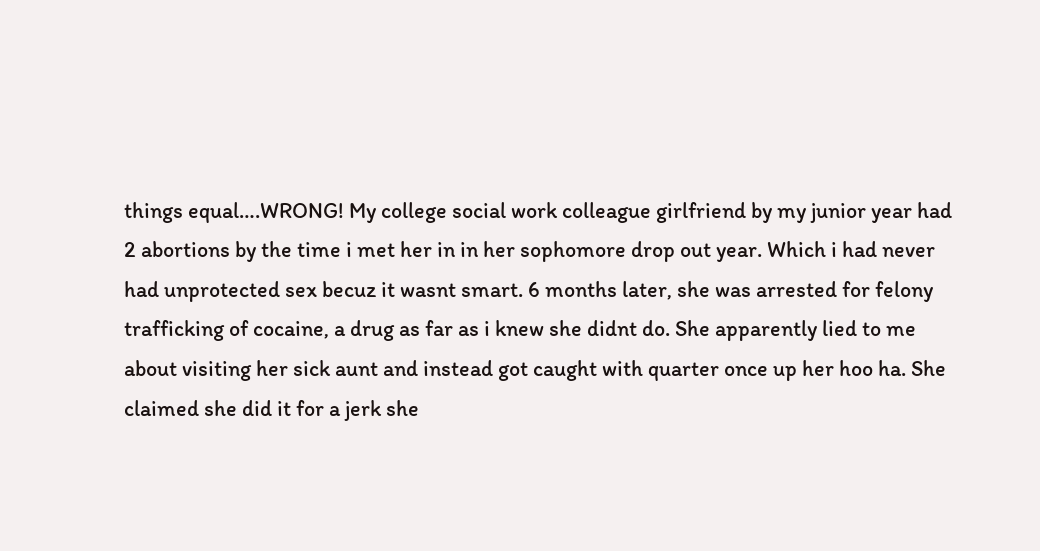things equal….WRONG! My college social work colleague girlfriend by my junior year had 2 abortions by the time i met her in in her sophomore drop out year. Which i had never had unprotected sex becuz it wasnt smart. 6 months later, she was arrested for felony trafficking of cocaine, a drug as far as i knew she didnt do. She apparently lied to me about visiting her sick aunt and instead got caught with quarter once up her hoo ha. She claimed she did it for a jerk she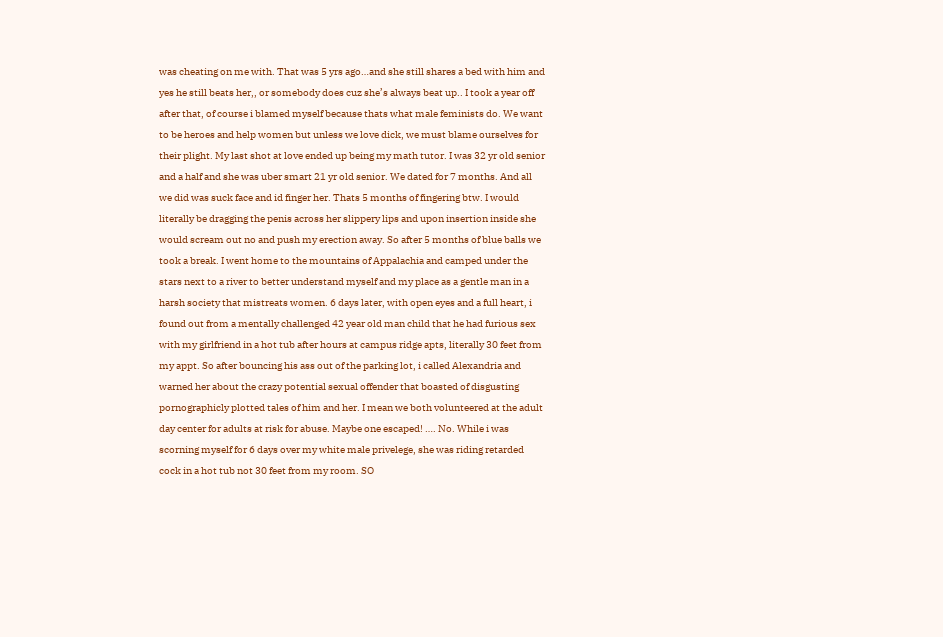was cheating on me with. That was 5 yrs ago…and she still shares a bed with him and yes he still beats her,, or somebody does cuz she’s always beat up.. I took a year off after that, of course i blamed myself because thats what male feminists do. We want to be heroes and help women but unless we love dick, we must blame ourselves for their plight. My last shot at love ended up being my math tutor. I was 32 yr old senior and a half and she was uber smart 21 yr old senior. We dated for 7 months. And all we did was suck face and id finger her. Thats 5 months of fingering btw. I would literally be dragging the penis across her slippery lips and upon insertion inside she would scream out no and push my erection away. So after 5 months of blue balls we took a break. I went home to the mountains of Appalachia and camped under the stars next to a river to better understand myself and my place as a gentle man in a harsh society that mistreats women. 6 days later, with open eyes and a full heart, i found out from a mentally challenged 42 year old man child that he had furious sex with my girlfriend in a hot tub after hours at campus ridge apts, literally 30 feet from my appt. So after bouncing his ass out of the parking lot, i called Alexandria and warned her about the crazy potential sexual offender that boasted of disgusting pornographicly plotted tales of him and her. I mean we both volunteered at the adult day center for adults at risk for abuse. Maybe one escaped! …. No. While i was scorning myself for 6 days over my white male privelege, she was riding retarded cock in a hot tub not 30 feet from my room. SO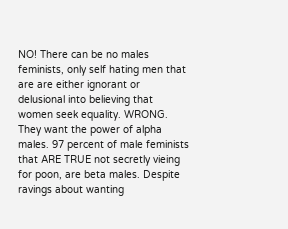NO! There can be no males feminists, only self hating men that are are either ignorant or delusional into believing that women seek equality. WRONG. They want the power of alpha males. 97 percent of male feminists that ARE TRUE not secretly vieing for poon, are beta males. Despite ravings about wanting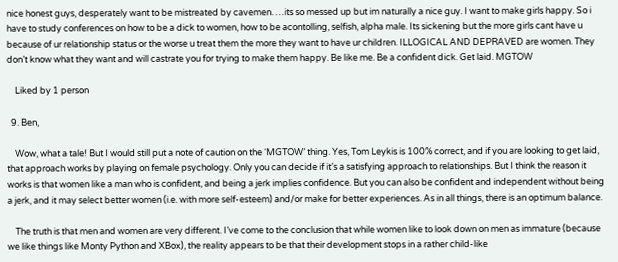nice honest guys, desperately want to be mistreated by cavemen. …its so messed up but im naturally a nice guy. I want to make girls happy. So i have to study conferences on how to be a dick to women, how to be acontolling, selfish, alpha male. Its sickening but the more girls cant have u because of ur relationship status or the worse u treat them the more they want to have ur children. ILLOGICAL AND DEPRAVED are women. They don’t know what they want and will castrate you for trying to make them happy. Be like me. Be a confident dick. Get laid. MGTOW

    Liked by 1 person

  9. Ben,

    Wow, what a tale! But I would still put a note of caution on the ‘MGTOW’ thing. Yes, Tom Leykis is 100% correct, and if you are looking to get laid, that approach works by playing on female psychology. Only you can decide if it’s a satisfying approach to relationships. But I think the reason it works is that women like a man who is confident, and being a jerk implies confidence. But you can also be confident and independent without being a jerk, and it may select better women (i.e. with more self-esteem) and/or make for better experiences. As in all things, there is an optimum balance.

    The truth is that men and women are very different. I’ve come to the conclusion that while women like to look down on men as immature (because we like things like Monty Python and XBox), the reality appears to be that their development stops in a rather child-like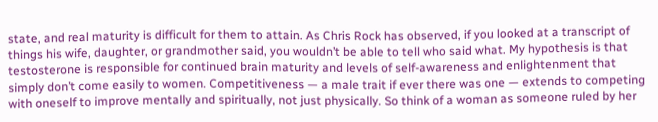state, and real maturity is difficult for them to attain. As Chris Rock has observed, if you looked at a transcript of things his wife, daughter, or grandmother said, you wouldn’t be able to tell who said what. My hypothesis is that testosterone is responsible for continued brain maturity and levels of self-awareness and enlightenment that simply don’t come easily to women. Competitiveness — a male trait if ever there was one — extends to competing with oneself to improve mentally and spiritually, not just physically. So think of a woman as someone ruled by her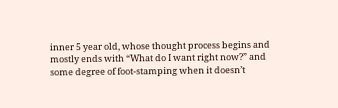inner 5 year old, whose thought process begins and mostly ends with “What do I want right now?” and some degree of foot-stamping when it doesn’t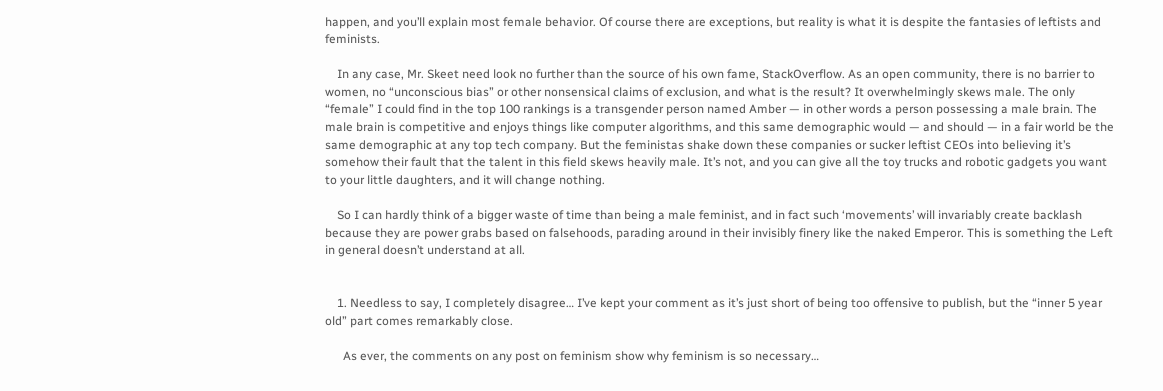happen, and you’ll explain most female behavior. Of course there are exceptions, but reality is what it is despite the fantasies of leftists and feminists.

    In any case, Mr. Skeet need look no further than the source of his own fame, StackOverflow. As an open community, there is no barrier to women, no “unconscious bias” or other nonsensical claims of exclusion, and what is the result? It overwhelmingly skews male. The only “female” I could find in the top 100 rankings is a transgender person named Amber — in other words a person possessing a male brain. The male brain is competitive and enjoys things like computer algorithms, and this same demographic would — and should — in a fair world be the same demographic at any top tech company. But the feministas shake down these companies or sucker leftist CEOs into believing it’s somehow their fault that the talent in this field skews heavily male. It’s not, and you can give all the toy trucks and robotic gadgets you want to your little daughters, and it will change nothing.

    So I can hardly think of a bigger waste of time than being a male feminist, and in fact such ‘movements’ will invariably create backlash because they are power grabs based on falsehoods, parading around in their invisibly finery like the naked Emperor. This is something the Left in general doesn’t understand at all.


    1. Needless to say, I completely disagree… I’ve kept your comment as it’s just short of being too offensive to publish, but the “inner 5 year old” part comes remarkably close.

      As ever, the comments on any post on feminism show why feminism is so necessary…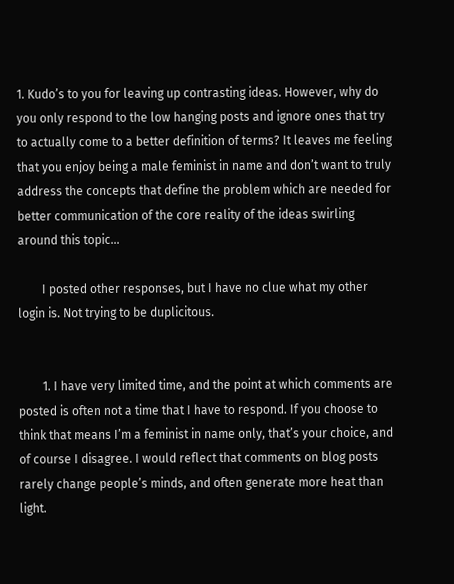1. Kudo’s to you for leaving up contrasting ideas. However, why do you only respond to the low hanging posts and ignore ones that try to actually come to a better definition of terms? It leaves me feeling that you enjoy being a male feminist in name and don’t want to truly address the concepts that define the problem which are needed for better communication of the core reality of the ideas swirling around this topic…

        I posted other responses, but I have no clue what my other login is. Not trying to be duplicitous.


        1. I have very limited time, and the point at which comments are posted is often not a time that I have to respond. If you choose to think that means I’m a feminist in name only, that’s your choice, and of course I disagree. I would reflect that comments on blog posts rarely change people’s minds, and often generate more heat than light.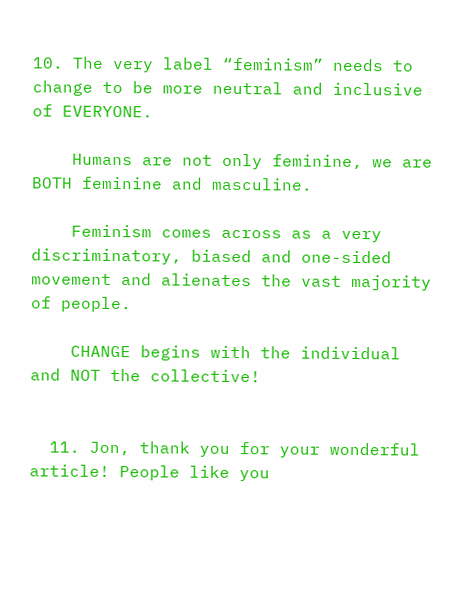10. The very label “feminism” needs to change to be more neutral and inclusive of EVERYONE.

    Humans are not only feminine, we are BOTH feminine and masculine.

    Feminism comes across as a very discriminatory, biased and one-sided movement and alienates the vast majority of people.

    CHANGE begins with the individual and NOT the collective!


  11. Jon, thank you for your wonderful article! People like you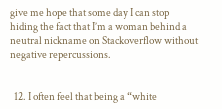give me hope that some day I can stop hiding the fact that I’m a woman behind a neutral nickname on Stackoverflow without negative repercussions.


  12. I often feel that being a “white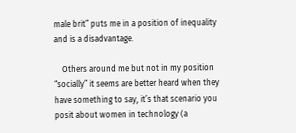male brit” puts me in a position of inequality and is a disadvantage.

    Others around me but not in my position “socially” it seems are better heard when they have something to say, it’s that scenario you posit about women in technology (a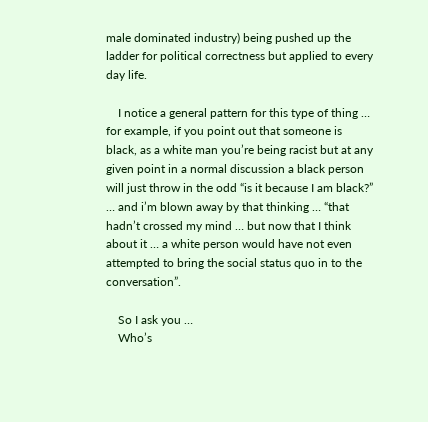male dominated industry) being pushed up the ladder for political correctness but applied to every day life.

    I notice a general pattern for this type of thing … for example, if you point out that someone is black, as a white man you’re being racist but at any given point in a normal discussion a black person will just throw in the odd “is it because I am black?” … and i’m blown away by that thinking … “that hadn’t crossed my mind … but now that I think about it … a white person would have not even attempted to bring the social status quo in to the conversation”.

    So I ask you …
    Who’s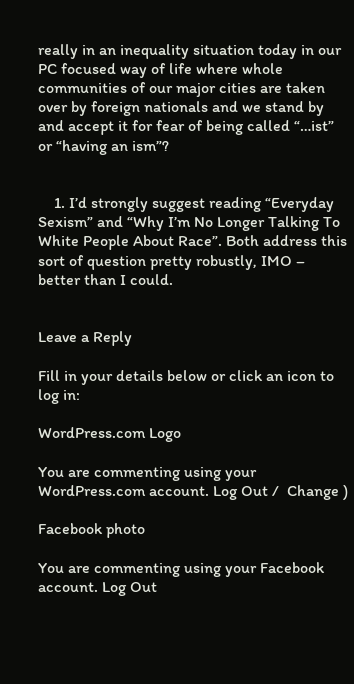really in an inequality situation today in our PC focused way of life where whole communities of our major cities are taken over by foreign nationals and we stand by and accept it for fear of being called “…ist” or “having an ism”?


    1. I’d strongly suggest reading “Everyday Sexism” and “Why I’m No Longer Talking To White People About Race”. Both address this sort of question pretty robustly, IMO – better than I could.


Leave a Reply

Fill in your details below or click an icon to log in:

WordPress.com Logo

You are commenting using your WordPress.com account. Log Out /  Change )

Facebook photo

You are commenting using your Facebook account. Log Out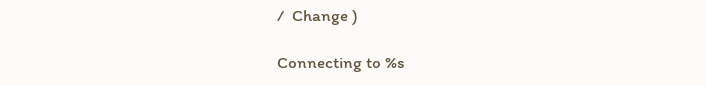/  Change )

Connecting to %s